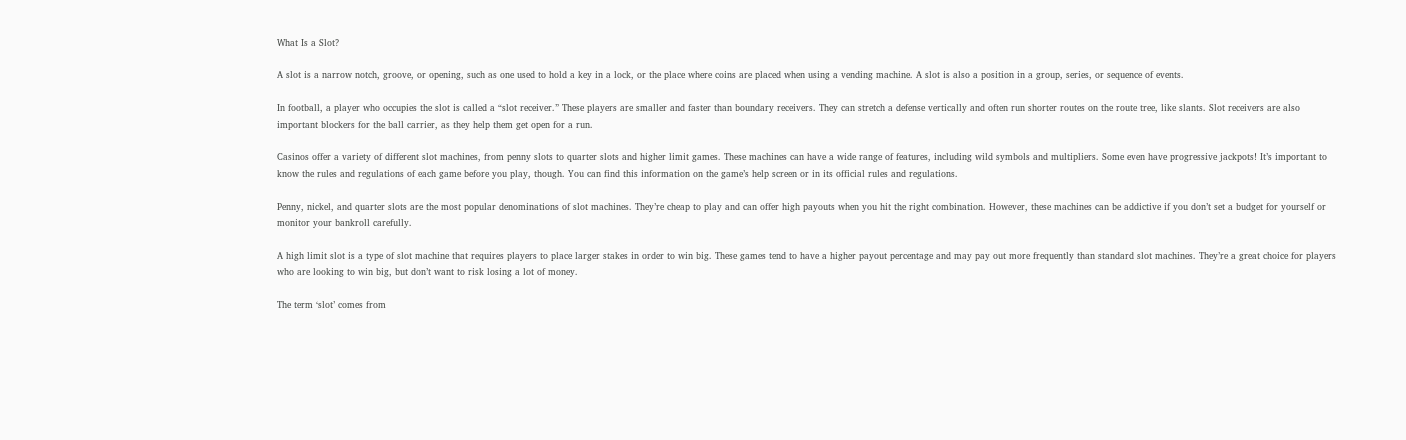What Is a Slot?

A slot is a narrow notch, groove, or opening, such as one used to hold a key in a lock, or the place where coins are placed when using a vending machine. A slot is also a position in a group, series, or sequence of events.

In football, a player who occupies the slot is called a “slot receiver.” These players are smaller and faster than boundary receivers. They can stretch a defense vertically and often run shorter routes on the route tree, like slants. Slot receivers are also important blockers for the ball carrier, as they help them get open for a run.

Casinos offer a variety of different slot machines, from penny slots to quarter slots and higher limit games. These machines can have a wide range of features, including wild symbols and multipliers. Some even have progressive jackpots! It’s important to know the rules and regulations of each game before you play, though. You can find this information on the game’s help screen or in its official rules and regulations.

Penny, nickel, and quarter slots are the most popular denominations of slot machines. They’re cheap to play and can offer high payouts when you hit the right combination. However, these machines can be addictive if you don’t set a budget for yourself or monitor your bankroll carefully.

A high limit slot is a type of slot machine that requires players to place larger stakes in order to win big. These games tend to have a higher payout percentage and may pay out more frequently than standard slot machines. They’re a great choice for players who are looking to win big, but don’t want to risk losing a lot of money.

The term ‘slot’ comes from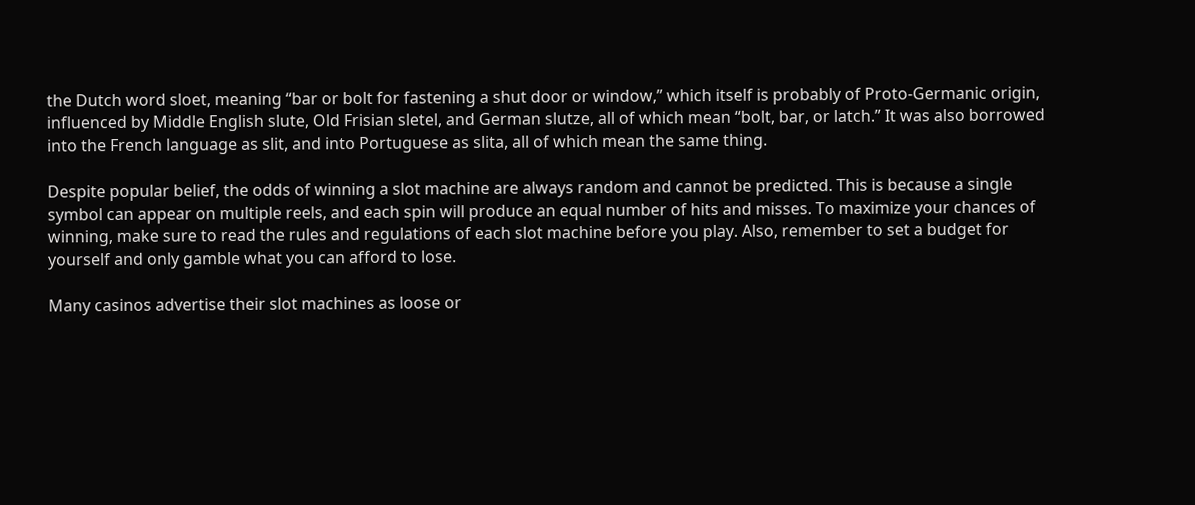the Dutch word sloet, meaning “bar or bolt for fastening a shut door or window,” which itself is probably of Proto-Germanic origin, influenced by Middle English slute, Old Frisian sletel, and German slutze, all of which mean “bolt, bar, or latch.” It was also borrowed into the French language as slit, and into Portuguese as slita, all of which mean the same thing.

Despite popular belief, the odds of winning a slot machine are always random and cannot be predicted. This is because a single symbol can appear on multiple reels, and each spin will produce an equal number of hits and misses. To maximize your chances of winning, make sure to read the rules and regulations of each slot machine before you play. Also, remember to set a budget for yourself and only gamble what you can afford to lose.

Many casinos advertise their slot machines as loose or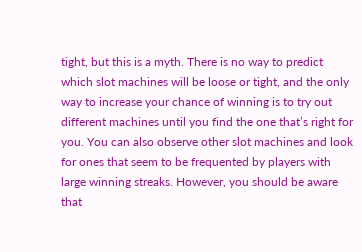tight, but this is a myth. There is no way to predict which slot machines will be loose or tight, and the only way to increase your chance of winning is to try out different machines until you find the one that’s right for you. You can also observe other slot machines and look for ones that seem to be frequented by players with large winning streaks. However, you should be aware that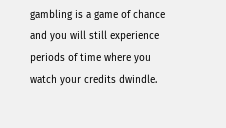gambling is a game of chance and you will still experience periods of time where you watch your credits dwindle.